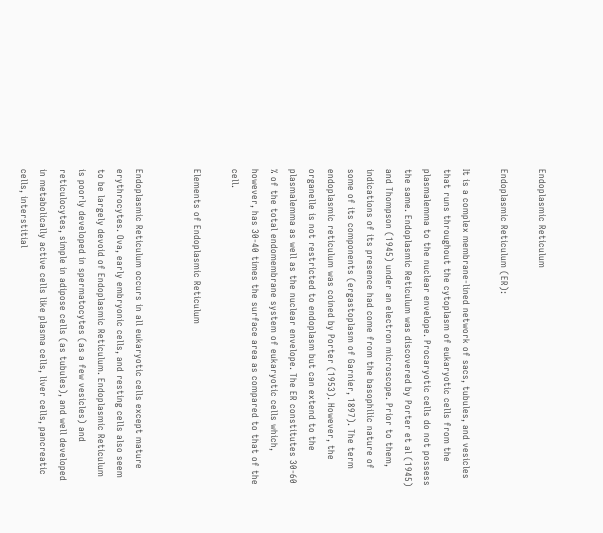Endoplasmic Reticulum

Endoplasmic Reticulum (ER):

It is a complex membrane-lined network of sacs, tubules, and vesicles that runs throughout the cytoplasm of eukaryotic cells from the plasmalemma to the nuclear envelope. Procaryotic cells do not possess the same. Endoplasmic Reticulum was discovered by Porter et al (1945) and Thompson (1945) under an electron microscope. Prior to them, indications of its presence had come from the basophilic nature of some of its components (ergastoplasm of Garnier, 1897). The term endoplasmic reticulum was coined by Porter (1953). However, the organelle is not restricted to endoplasm but can extend to the plasmalemma as well as the nuclear envelope. The ER constitutes 30-60 % of the total endomembrane system of eukaryotic cells which, however, has 30-40 times the surface area as compared to that of the cell.

Elements of Endoplasmic Reticulum


Endoplasmic Reticulum occurs in all eukaryotic cells except mature erythrocytes. Ova, early embryonic cells, and resting cells also seem to be largely devoid of Endoplasmic Reticulum. Endoplasmic Reticulum is poorly developed in spermatocytes (as a few vesicles) and reticulocytes, simple in adipose cells (as tubules), and well developed in metabolically active cells like plasma cells, liver cells, pancreatic cells, interstitial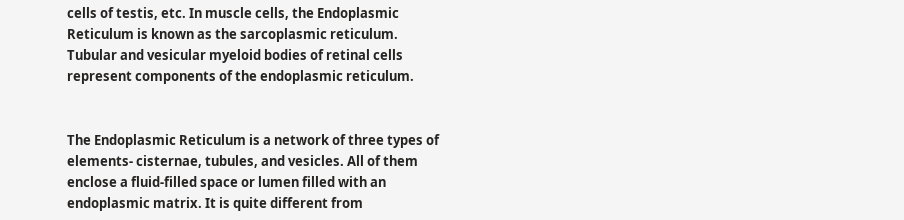cells of testis, etc. In muscle cells, the Endoplasmic Reticulum is known as the sarcoplasmic reticulum. Tubular and vesicular myeloid bodies of retinal cells represent components of the endoplasmic reticulum.


The Endoplasmic Reticulum is a network of three types of elements- cisternae, tubules, and vesicles. All of them enclose a fluid-filled space or lumen filled with an endoplasmic matrix. It is quite different from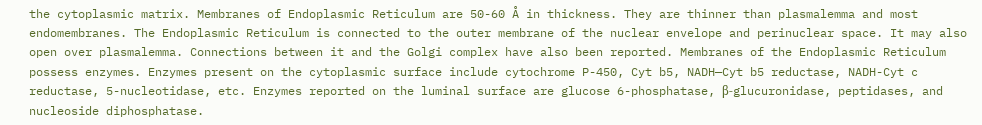the cytoplasmic matrix. Membranes of Endoplasmic Reticulum are 50-60 Å in thickness. They are thinner than plasmalemma and most endomembranes. The Endoplasmic Reticulum is connected to the outer membrane of the nuclear envelope and perinuclear space. It may also open over plasmalemma. Connections between it and the Golgi complex have also been reported. Membranes of the Endoplasmic Reticulum possess enzymes. Enzymes present on the cytoplasmic surface include cytochrome P-450, Cyt b5, NADH—Cyt b5 reductase, NADH-Cyt c reductase, 5-nucleotidase, etc. Enzymes reported on the luminal surface are glucose 6-phosphatase, β-glucuronidase, peptidases, and nucleoside diphosphatase.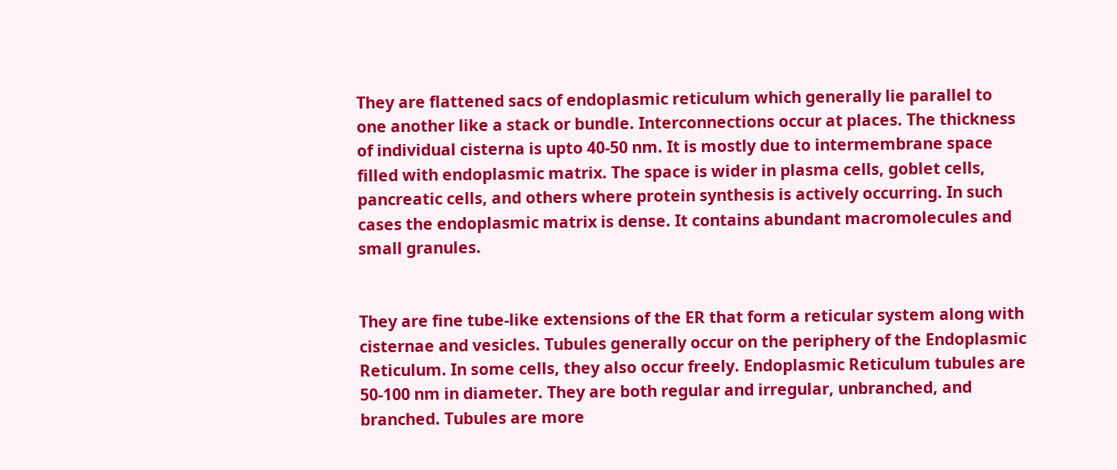They are flattened sacs of endoplasmic reticulum which generally lie parallel to one another like a stack or bundle. Interconnections occur at places. The thickness of individual cisterna is upto 40-50 nm. It is mostly due to intermembrane space filled with endoplasmic matrix. The space is wider in plasma cells, goblet cells, pancreatic cells, and others where protein synthesis is actively occurring. In such cases the endoplasmic matrix is dense. It contains abundant macromolecules and small granules.


They are fine tube-like extensions of the ER that form a reticular system along with cisternae and vesicles. Tubules generally occur on the periphery of the Endoplasmic Reticulum. In some cells, they also occur freely. Endoplasmic Reticulum tubules are 50-100 nm in diameter. They are both regular and irregular, unbranched, and branched. Tubules are more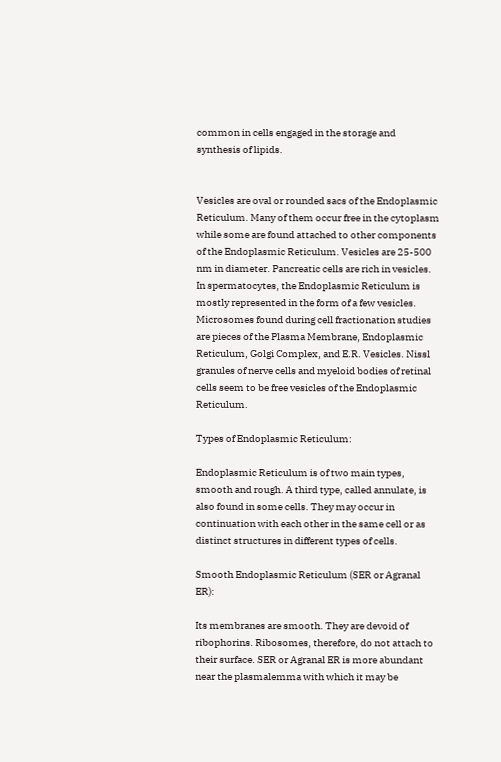common in cells engaged in the storage and synthesis of lipids.


Vesicles are oval or rounded sacs of the Endoplasmic Reticulum. Many of them occur free in the cytoplasm while some are found attached to other components of the Endoplasmic Reticulum. Vesicles are 25-500 nm in diameter. Pancreatic cells are rich in vesicles. In spermatocytes, the Endoplasmic Reticulum is mostly represented in the form of a few vesicles. Microsomes found during cell fractionation studies are pieces of the Plasma Membrane, Endoplasmic Reticulum, Golgi Complex, and E.R. Vesicles. Nissl granules of nerve cells and myeloid bodies of retinal cells seem to be free vesicles of the Endoplasmic Reticulum.

Types of Endoplasmic Reticulum:

Endoplasmic Reticulum is of two main types, smooth and rough. A third type, called annulate, is also found in some cells. They may occur in continuation with each other in the same cell or as distinct structures in different types of cells.

Smooth Endoplasmic Reticulum (SER or Agranal ER):

Its membranes are smooth. They are devoid of ribophorins. Ribosomes, therefore, do not attach to their surface. SER or Agranal ER is more abundant near the plasmalemma with which it may be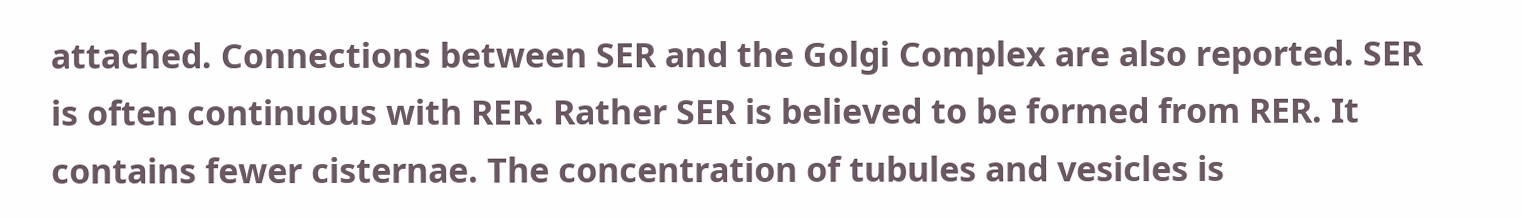attached. Connections between SER and the Golgi Complex are also reported. SER is often continuous with RER. Rather SER is believed to be formed from RER. It contains fewer cisternae. The concentration of tubules and vesicles is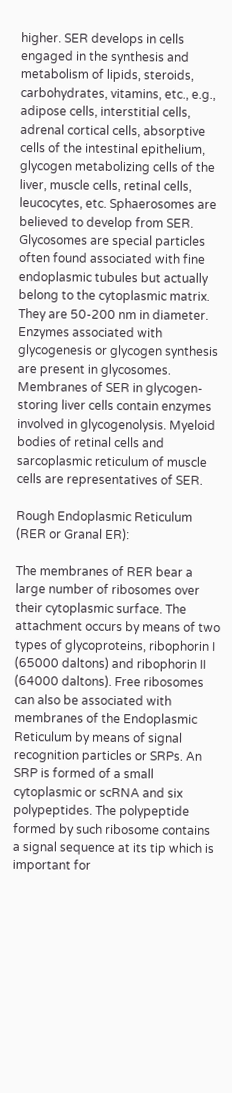higher. SER develops in cells engaged in the synthesis and metabolism of lipids, steroids, carbohydrates, vitamins, etc., e.g., adipose cells, interstitial cells, adrenal cortical cells, absorptive cells of the intestinal epithelium, glycogen metabolizing cells of the liver, muscle cells, retinal cells, leucocytes, etc. Sphaerosomes are believed to develop from SER. Glycosomes are special particles often found associated with fine endoplasmic tubules but actually belong to the cytoplasmic matrix. They are 50-200 nm in diameter. Enzymes associated with glycogenesis or glycogen synthesis are present in glycosomes. Membranes of SER in glycogen-storing liver cells contain enzymes involved in glycogenolysis. Myeloid bodies of retinal cells and sarcoplasmic reticulum of muscle cells are representatives of SER.

Rough Endoplasmic Reticulum (RER or Granal ER):

The membranes of RER bear a large number of ribosomes over their cytoplasmic surface. The attachment occurs by means of two types of glycoproteins, ribophorin I (65000 daltons) and ribophorin II (64000 daltons). Free ribosomes can also be associated with membranes of the Endoplasmic Reticulum by means of signal recognition particles or SRPs. An SRP is formed of a small cytoplasmic or scRNA and six polypeptides. The polypeptide formed by such ribosome contains a signal sequence at its tip which is important for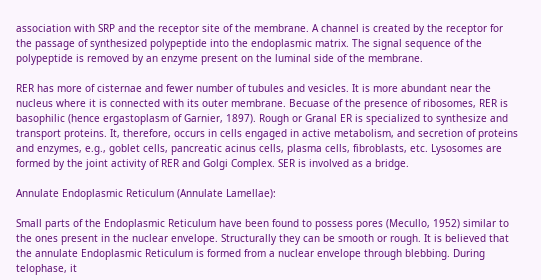association with SRP and the receptor site of the membrane. A channel is created by the receptor for the passage of synthesized polypeptide into the endoplasmic matrix. The signal sequence of the polypeptide is removed by an enzyme present on the luminal side of the membrane.

RER has more of cisternae and fewer number of tubules and vesicles. It is more abundant near the nucleus where it is connected with its outer membrane. Becuase of the presence of ribosomes, RER is basophilic (hence ergastoplasm of Garnier, 1897). Rough or Granal ER is specialized to synthesize and transport proteins. It, therefore, occurs in cells engaged in active metabolism, and secretion of proteins and enzymes, e.g., goblet cells, pancreatic acinus cells, plasma cells, fibroblasts, etc. Lysosomes are formed by the joint activity of RER and Golgi Complex. SER is involved as a bridge.

Annulate Endoplasmic Reticulum (Annulate Lamellae):

Small parts of the Endoplasmic Reticulum have been found to possess pores (Mecullo, 1952) similar to the ones present in the nuclear envelope. Structurally they can be smooth or rough. It is believed that the annulate Endoplasmic Reticulum is formed from a nuclear envelope through blebbing. During telophase, it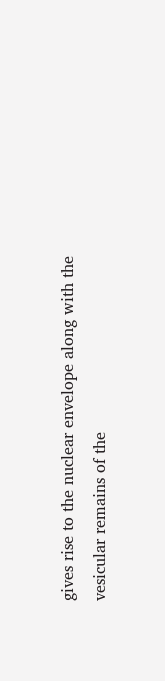gives rise to the nuclear envelope along with the vesicular remains of the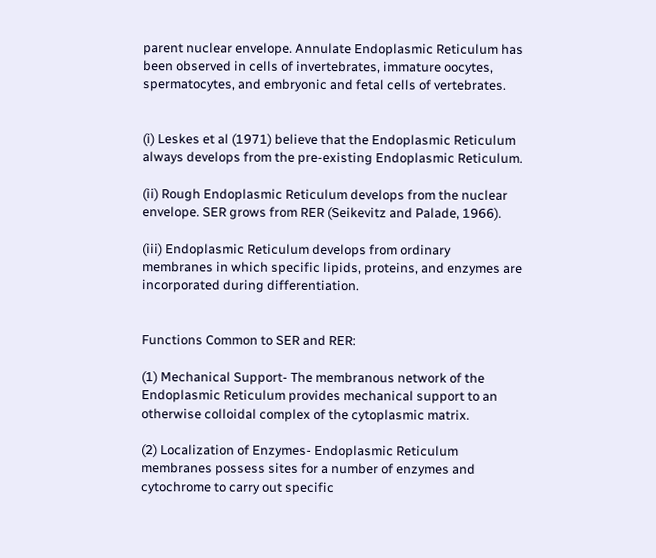parent nuclear envelope. Annulate Endoplasmic Reticulum has been observed in cells of invertebrates, immature oocytes, spermatocytes, and embryonic and fetal cells of vertebrates.


(i) Leskes et al (1971) believe that the Endoplasmic Reticulum always develops from the pre-existing Endoplasmic Reticulum.

(ii) Rough Endoplasmic Reticulum develops from the nuclear envelope. SER grows from RER (Seikevitz and Palade, 1966).

(iii) Endoplasmic Reticulum develops from ordinary membranes in which specific lipids, proteins, and enzymes are incorporated during differentiation.


Functions Common to SER and RER:

(1) Mechanical Support- The membranous network of the Endoplasmic Reticulum provides mechanical support to an otherwise colloidal complex of the cytoplasmic matrix.

(2) Localization of Enzymes- Endoplasmic Reticulum membranes possess sites for a number of enzymes and cytochrome to carry out specific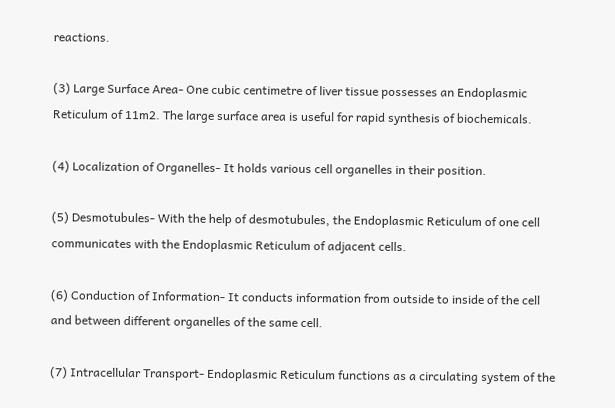reactions.

(3) Large Surface Area- One cubic centimetre of liver tissue possesses an Endoplasmic Reticulum of 11m2. The large surface area is useful for rapid synthesis of biochemicals.

(4) Localization of Organelles- It holds various cell organelles in their position.

(5) Desmotubules- With the help of desmotubules, the Endoplasmic Reticulum of one cell communicates with the Endoplasmic Reticulum of adjacent cells.

(6) Conduction of Information- It conducts information from outside to inside of the cell and between different organelles of the same cell.

(7) Intracellular Transport- Endoplasmic Reticulum functions as a circulating system of the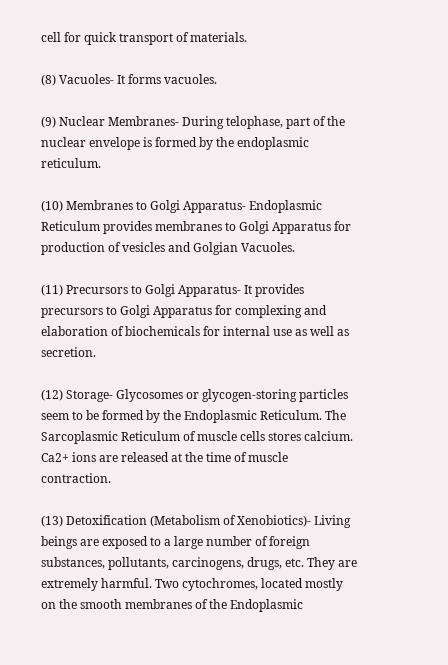cell for quick transport of materials.

(8) Vacuoles- It forms vacuoles.

(9) Nuclear Membranes- During telophase, part of the nuclear envelope is formed by the endoplasmic reticulum.

(10) Membranes to Golgi Apparatus- Endoplasmic Reticulum provides membranes to Golgi Apparatus for production of vesicles and Golgian Vacuoles.

(11) Precursors to Golgi Apparatus- It provides precursors to Golgi Apparatus for complexing and elaboration of biochemicals for internal use as well as secretion.

(12) Storage- Glycosomes or glycogen-storing particles seem to be formed by the Endoplasmic Reticulum. The Sarcoplasmic Reticulum of muscle cells stores calcium. Ca2+ ions are released at the time of muscle contraction.

(13) Detoxification (Metabolism of Xenobiotics)- Living beings are exposed to a large number of foreign substances, pollutants, carcinogens, drugs, etc. They are extremely harmful. Two cytochromes, located mostly on the smooth membranes of the Endoplasmic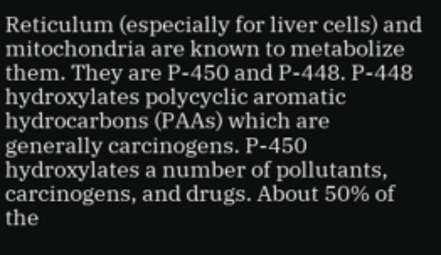Reticulum (especially for liver cells) and mitochondria are known to metabolize them. They are P-450 and P-448. P-448 hydroxylates polycyclic aromatic hydrocarbons (PAAs) which are generally carcinogens. P-450 hydroxylates a number of pollutants, carcinogens, and drugs. About 50% of the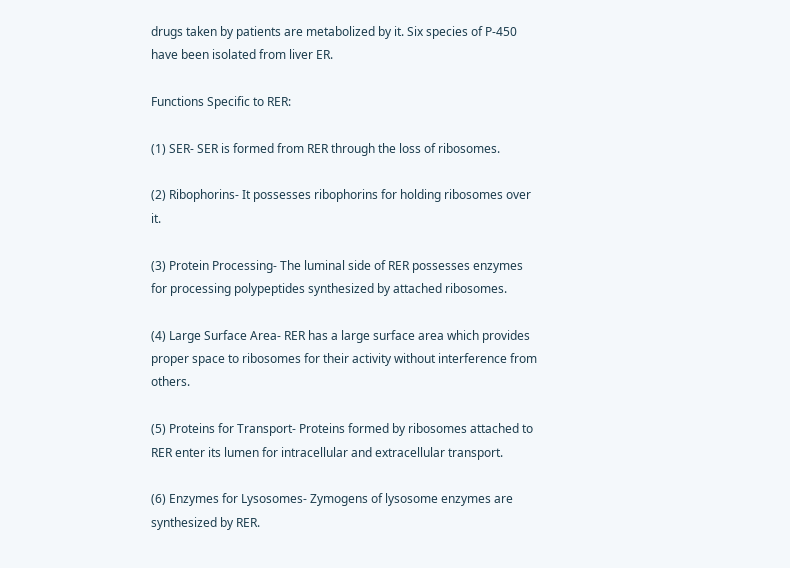drugs taken by patients are metabolized by it. Six species of P-450 have been isolated from liver ER.

Functions Specific to RER:

(1) SER- SER is formed from RER through the loss of ribosomes.

(2) Ribophorins- It possesses ribophorins for holding ribosomes over it.

(3) Protein Processing- The luminal side of RER possesses enzymes for processing polypeptides synthesized by attached ribosomes.

(4) Large Surface Area- RER has a large surface area which provides proper space to ribosomes for their activity without interference from others.

(5) Proteins for Transport- Proteins formed by ribosomes attached to RER enter its lumen for intracellular and extracellular transport.

(6) Enzymes for Lysosomes- Zymogens of lysosome enzymes are synthesized by RER.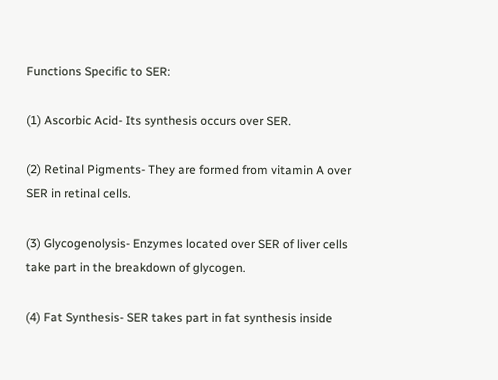Functions Specific to SER:

(1) Ascorbic Acid- Its synthesis occurs over SER.

(2) Retinal Pigments- They are formed from vitamin A over SER in retinal cells.

(3) Glycogenolysis- Enzymes located over SER of liver cells take part in the breakdown of glycogen.

(4) Fat Synthesis- SER takes part in fat synthesis inside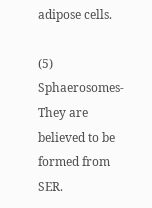adipose cells.

(5) Sphaerosomes- They are believed to be formed from SER.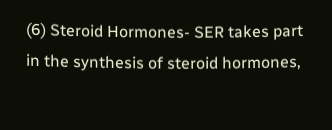(6) Steroid Hormones- SER takes part in the synthesis of steroid hormones,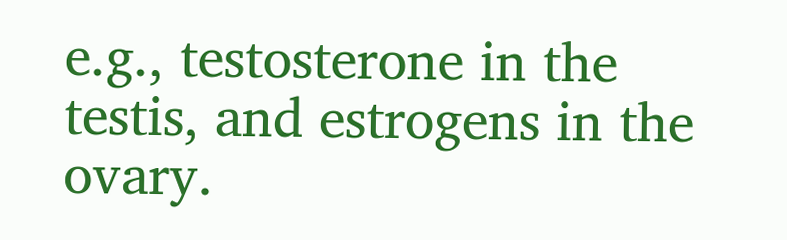e.g., testosterone in the testis, and estrogens in the ovary.